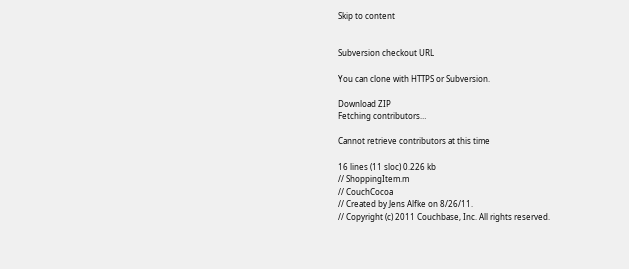Skip to content


Subversion checkout URL

You can clone with HTTPS or Subversion.

Download ZIP
Fetching contributors…

Cannot retrieve contributors at this time

16 lines (11 sloc) 0.226 kb
// ShoppingItem.m
// CouchCocoa
// Created by Jens Alfke on 8/26/11.
// Copyright (c) 2011 Couchbase, Inc. All rights reserved.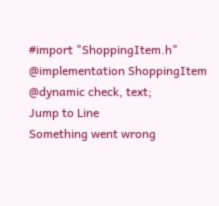#import "ShoppingItem.h"
@implementation ShoppingItem
@dynamic check, text;
Jump to Line
Something went wrong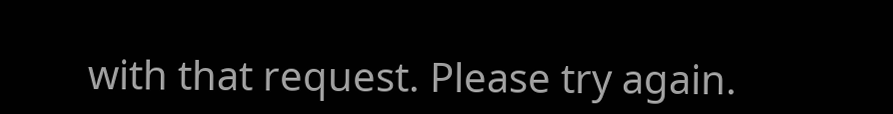with that request. Please try again.